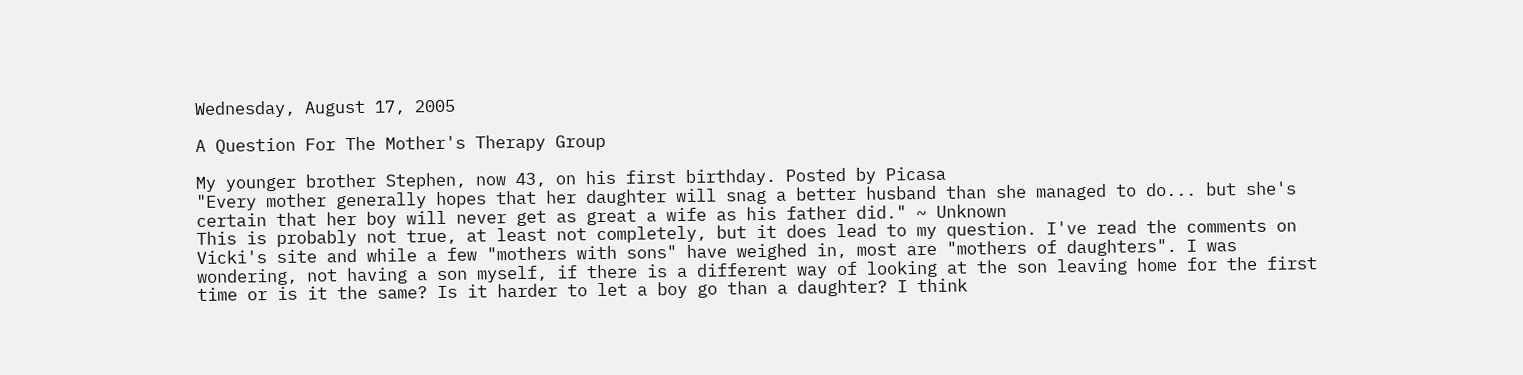Wednesday, August 17, 2005

A Question For The Mother's Therapy Group

My younger brother Stephen, now 43, on his first birthday. Posted by Picasa
"Every mother generally hopes that her daughter will snag a better husband than she managed to do... but she's certain that her boy will never get as great a wife as his father did." ~ Unknown
This is probably not true, at least not completely, but it does lead to my question. I've read the comments on Vicki's site and while a few "mothers with sons" have weighed in, most are "mothers of daughters". I was wondering, not having a son myself, if there is a different way of looking at the son leaving home for the first time or is it the same? Is it harder to let a boy go than a daughter? I think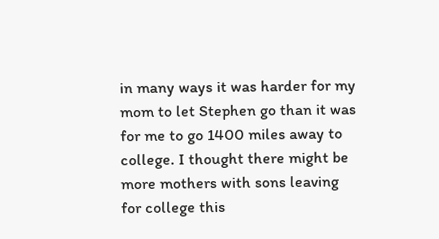in many ways it was harder for my mom to let Stephen go than it was for me to go 1400 miles away to college. I thought there might be more mothers with sons leaving for college this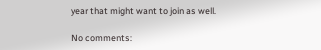year that might want to join as well.

No comments: